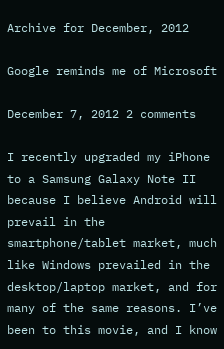Archive for December, 2012

Google reminds me of Microsoft

December 7, 2012 2 comments

I recently upgraded my iPhone to a Samsung Galaxy Note II because I believe Android will prevail in the smartphone/tablet market, much like Windows prevailed in the desktop/laptop market, and for many of the same reasons. I’ve been to this movie, and I know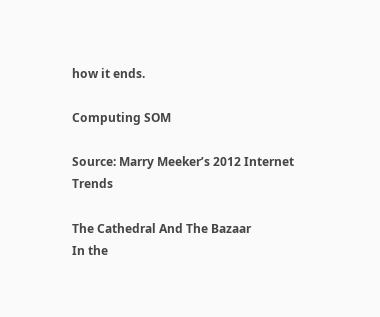how it ends.

Computing SOM

Source: Marry Meeker’s 2012 Internet Trends

The Cathedral And The Bazaar
In the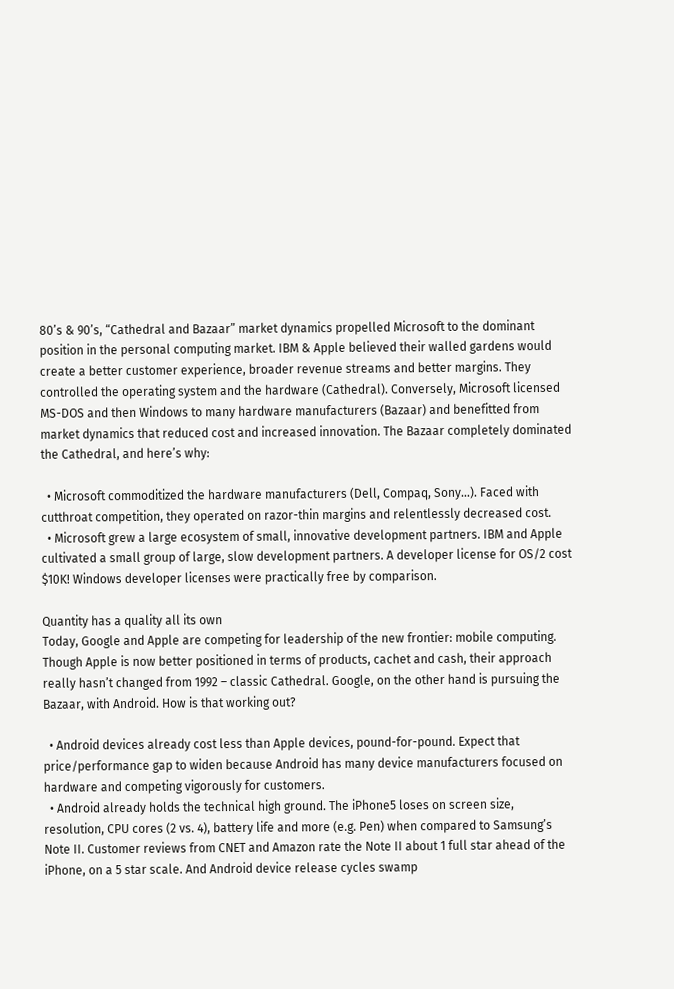80’s & 90’s, “Cathedral and Bazaar” market dynamics propelled Microsoft to the dominant position in the personal computing market. IBM & Apple believed their walled gardens would create a better customer experience, broader revenue streams and better margins. They controlled the operating system and the hardware (Cathedral). Conversely, Microsoft licensed MS-DOS and then Windows to many hardware manufacturers (Bazaar) and benefitted from market dynamics that reduced cost and increased innovation. The Bazaar completely dominated the Cathedral, and here’s why:

  • Microsoft commoditized the hardware manufacturers (Dell, Compaq, Sony…). Faced with cutthroat competition, they operated on razor-thin margins and relentlessly decreased cost.
  • Microsoft grew a large ecosystem of small, innovative development partners. IBM and Apple cultivated a small group of large, slow development partners. A developer license for OS/2 cost $10K! Windows developer licenses were practically free by comparison.

Quantity has a quality all its own
Today, Google and Apple are competing for leadership of the new frontier: mobile computing. Though Apple is now better positioned in terms of products, cachet and cash, their approach really hasn’t changed from 1992 – classic Cathedral. Google, on the other hand is pursuing the Bazaar, with Android. How is that working out?

  • Android devices already cost less than Apple devices, pound-for-pound. Expect that price/performance gap to widen because Android has many device manufacturers focused on hardware and competing vigorously for customers.
  • Android already holds the technical high ground. The iPhone5 loses on screen size, resolution, CPU cores (2 vs. 4), battery life and more (e.g. Pen) when compared to Samsung’s Note II. Customer reviews from CNET and Amazon rate the Note II about 1 full star ahead of the iPhone, on a 5 star scale. And Android device release cycles swamp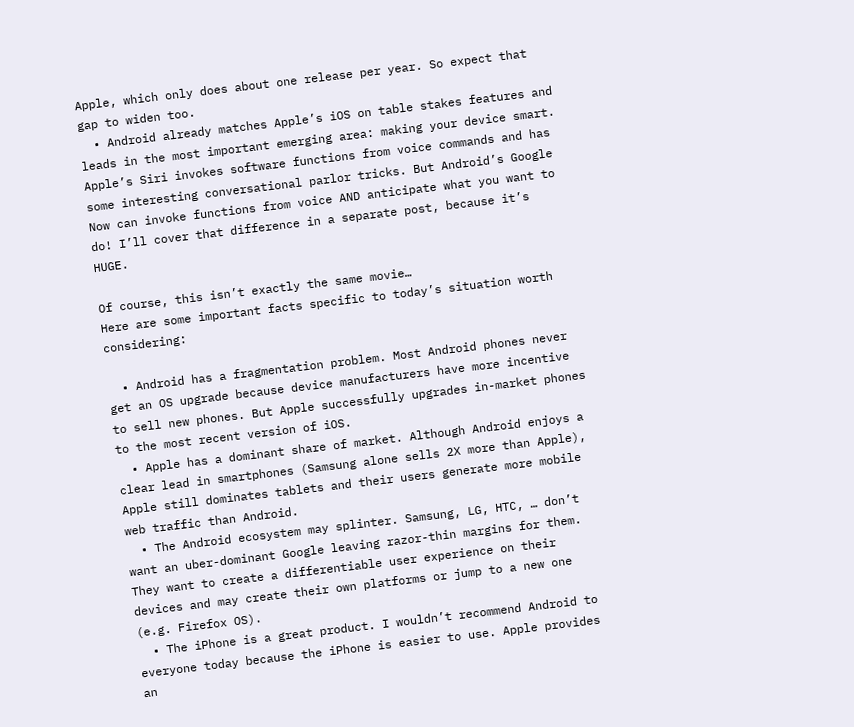Apple, which only does about one release per year. So expect that gap to widen too.
  • Android already matches Apple’s iOS on table stakes features and leads in the most important emerging area: making your device smart. Apple’s Siri invokes software functions from voice commands and has some interesting conversational parlor tricks. But Android’s Google Now can invoke functions from voice AND anticipate what you want to do! I’ll cover that difference in a separate post, because it’s HUGE.

Of course, this isn’t exactly the same movie…
Here are some important facts specific to today’s situation worth considering:

  • Android has a fragmentation problem. Most Android phones never get an OS upgrade because device manufacturers have more incentive to sell new phones. But Apple successfully upgrades in-market phones to the most recent version of iOS.
  • Apple has a dominant share of market. Although Android enjoys a clear lead in smartphones (Samsung alone sells 2X more than Apple), Apple still dominates tablets and their users generate more mobile web traffic than Android.
  • The Android ecosystem may splinter. Samsung, LG, HTC, … don’t want an uber-dominant Google leaving razor-thin margins for them. They want to create a differentiable user experience on their devices and may create their own platforms or jump to a new one (e.g. Firefox OS).
  • The iPhone is a great product. I wouldn’t recommend Android to everyone today because the iPhone is easier to use. Apple provides an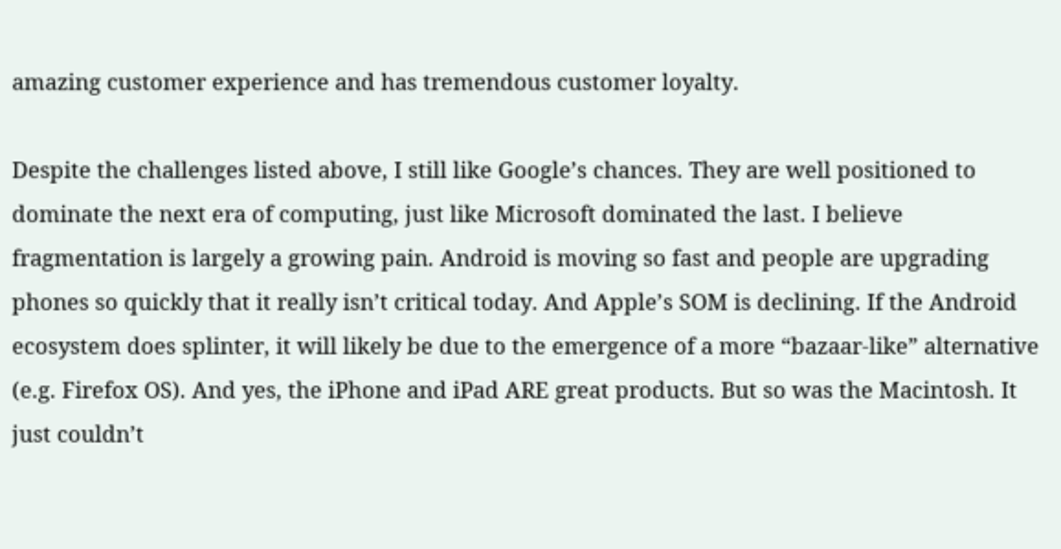amazing customer experience and has tremendous customer loyalty.

Despite the challenges listed above, I still like Google’s chances. They are well positioned to dominate the next era of computing, just like Microsoft dominated the last. I believe fragmentation is largely a growing pain. Android is moving so fast and people are upgrading phones so quickly that it really isn’t critical today. And Apple’s SOM is declining. If the Android ecosystem does splinter, it will likely be due to the emergence of a more “bazaar-like” alternative (e.g. Firefox OS). And yes, the iPhone and iPad ARE great products. But so was the Macintosh. It just couldn’t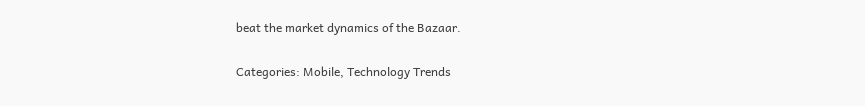beat the market dynamics of the Bazaar.

Categories: Mobile, Technology Trends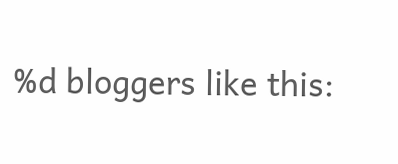%d bloggers like this: